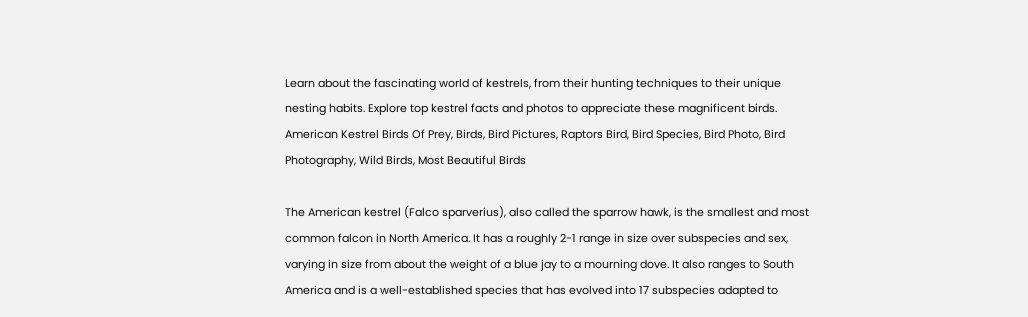Learn about the fascinating world of kestrels, from their hunting techniques to their unique nesting habits. Explore top kestrel facts and photos to appreciate these magnificent birds.
American Kestrel Birds Of Prey, Birds, Bird Pictures, Raptors Bird, Bird Species, Bird Photo, Bird Photography, Wild Birds, Most Beautiful Birds

The American kestrel (Falco sparverius), also called the sparrow hawk, is the smallest and most common falcon in North America. It has a roughly 2-1 range in size over subspecies and sex, varying in size from about the weight of a blue jay to a mourning dove. It also ranges to South America and is a well-established species that has evolved into 17 subspecies adapted to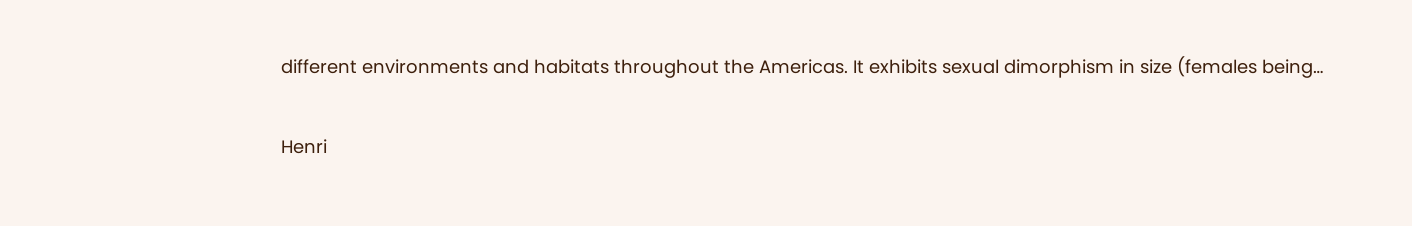different environments and habitats throughout the Americas. It exhibits sexual dimorphism in size (females being…

Henri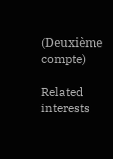(Deuxième compte)

Related interests